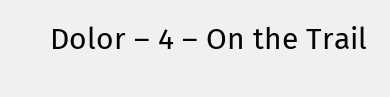Dolor – 4 – On the Trail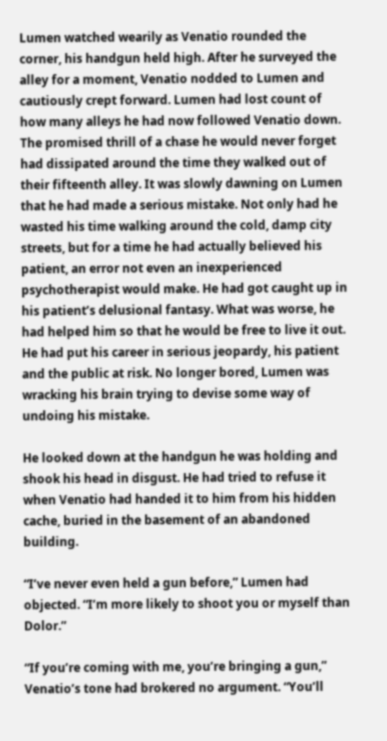Lumen watched wearily as Venatio rounded the corner, his handgun held high. After he surveyed the alley for a moment, Venatio nodded to Lumen and cautiously crept forward. Lumen had lost count of how many alleys he had now followed Venatio down. The promised thrill of a chase he would never forget had dissipated around the time they walked out of their fifteenth alley. It was slowly dawning on Lumen that he had made a serious mistake. Not only had he wasted his time walking around the cold, damp city streets, but for a time he had actually believed his patient, an error not even an inexperienced psychotherapist would make. He had got caught up in his patient’s delusional fantasy. What was worse, he had helped him so that he would be free to live it out. He had put his career in serious jeopardy, his patient and the public at risk. No longer bored, Lumen was wracking his brain trying to devise some way of undoing his mistake.

He looked down at the handgun he was holding and shook his head in disgust. He had tried to refuse it when Venatio had handed it to him from his hidden cache, buried in the basement of an abandoned building.

“I’ve never even held a gun before,” Lumen had objected. “I’m more likely to shoot you or myself than Dolor.”

“If you’re coming with me, you’re bringing a gun,” Venatio’s tone had brokered no argument. “You’ll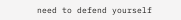need to defend yourself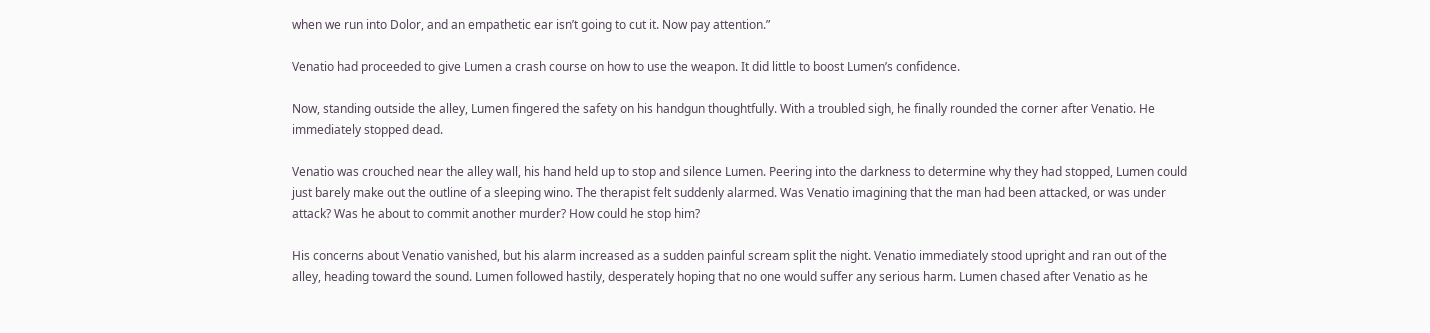when we run into Dolor, and an empathetic ear isn’t going to cut it. Now pay attention.”

Venatio had proceeded to give Lumen a crash course on how to use the weapon. It did little to boost Lumen’s confidence.

Now, standing outside the alley, Lumen fingered the safety on his handgun thoughtfully. With a troubled sigh, he finally rounded the corner after Venatio. He immediately stopped dead.

Venatio was crouched near the alley wall, his hand held up to stop and silence Lumen. Peering into the darkness to determine why they had stopped, Lumen could just barely make out the outline of a sleeping wino. The therapist felt suddenly alarmed. Was Venatio imagining that the man had been attacked, or was under attack? Was he about to commit another murder? How could he stop him?

His concerns about Venatio vanished, but his alarm increased as a sudden painful scream split the night. Venatio immediately stood upright and ran out of the alley, heading toward the sound. Lumen followed hastily, desperately hoping that no one would suffer any serious harm. Lumen chased after Venatio as he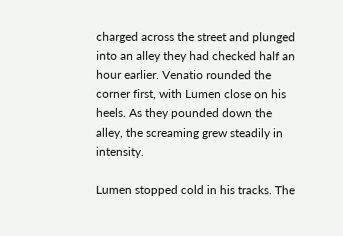charged across the street and plunged into an alley they had checked half an hour earlier. Venatio rounded the corner first, with Lumen close on his heels. As they pounded down the alley, the screaming grew steadily in intensity.

Lumen stopped cold in his tracks. The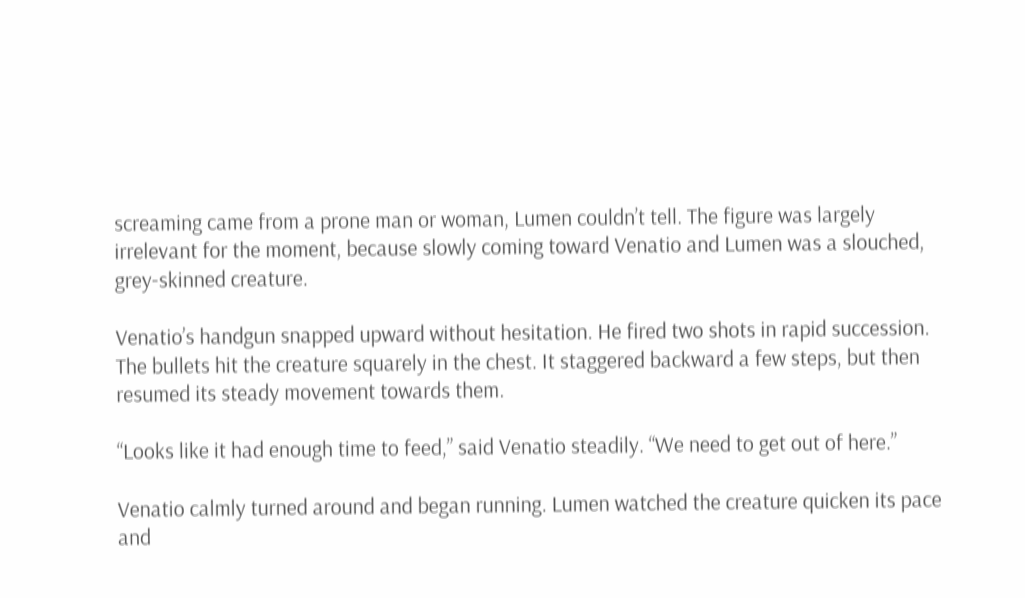screaming came from a prone man or woman, Lumen couldn’t tell. The figure was largely irrelevant for the moment, because slowly coming toward Venatio and Lumen was a slouched, grey-skinned creature.

Venatio’s handgun snapped upward without hesitation. He fired two shots in rapid succession. The bullets hit the creature squarely in the chest. It staggered backward a few steps, but then resumed its steady movement towards them.

“Looks like it had enough time to feed,” said Venatio steadily. “We need to get out of here.”

Venatio calmly turned around and began running. Lumen watched the creature quicken its pace and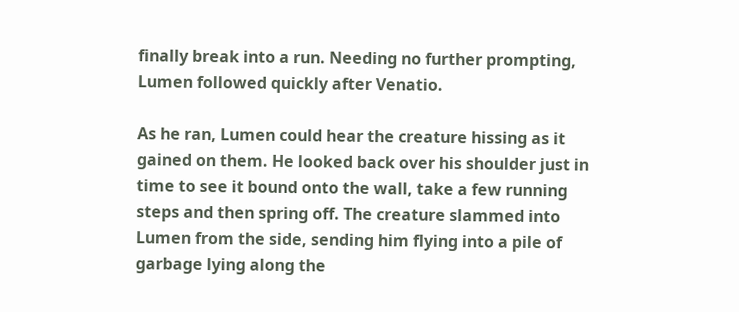finally break into a run. Needing no further prompting, Lumen followed quickly after Venatio.

As he ran, Lumen could hear the creature hissing as it gained on them. He looked back over his shoulder just in time to see it bound onto the wall, take a few running steps and then spring off. The creature slammed into Lumen from the side, sending him flying into a pile of garbage lying along the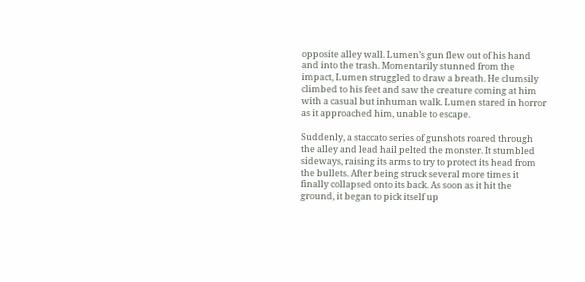opposite alley wall. Lumen’s gun flew out of his hand and into the trash. Momentarily stunned from the impact, Lumen struggled to draw a breath. He clumsily climbed to his feet and saw the creature coming at him with a casual but inhuman walk. Lumen stared in horror as it approached him, unable to escape.

Suddenly, a staccato series of gunshots roared through the alley and lead hail pelted the monster. It stumbled sideways, raising its arms to try to protect its head from the bullets. After being struck several more times it finally collapsed onto its back. As soon as it hit the ground, it began to pick itself up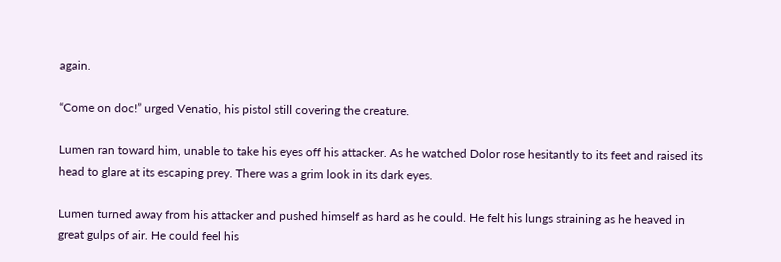again.

“Come on doc!” urged Venatio, his pistol still covering the creature.

Lumen ran toward him, unable to take his eyes off his attacker. As he watched Dolor rose hesitantly to its feet and raised its head to glare at its escaping prey. There was a grim look in its dark eyes.

Lumen turned away from his attacker and pushed himself as hard as he could. He felt his lungs straining as he heaved in great gulps of air. He could feel his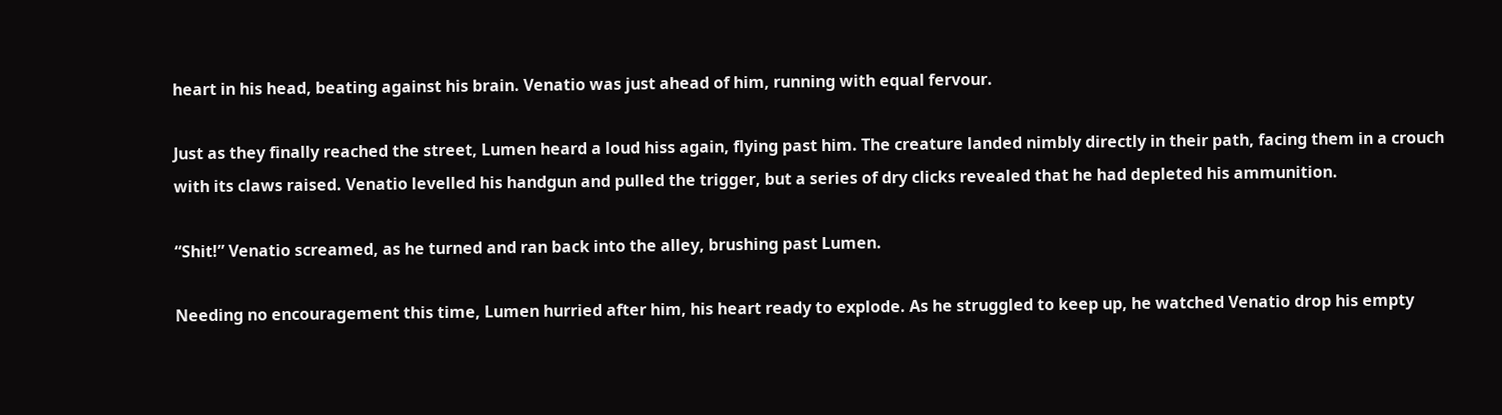heart in his head, beating against his brain. Venatio was just ahead of him, running with equal fervour.

Just as they finally reached the street, Lumen heard a loud hiss again, flying past him. The creature landed nimbly directly in their path, facing them in a crouch with its claws raised. Venatio levelled his handgun and pulled the trigger, but a series of dry clicks revealed that he had depleted his ammunition.

“Shit!” Venatio screamed, as he turned and ran back into the alley, brushing past Lumen.

Needing no encouragement this time, Lumen hurried after him, his heart ready to explode. As he struggled to keep up, he watched Venatio drop his empty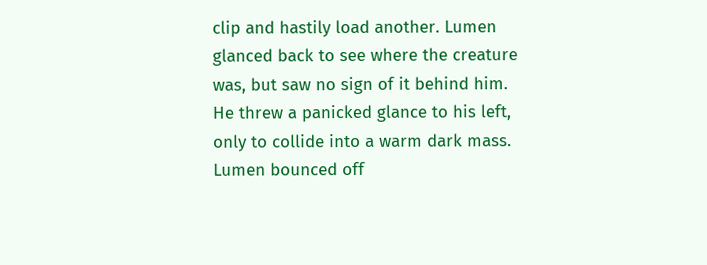clip and hastily load another. Lumen glanced back to see where the creature was, but saw no sign of it behind him. He threw a panicked glance to his left, only to collide into a warm dark mass. Lumen bounced off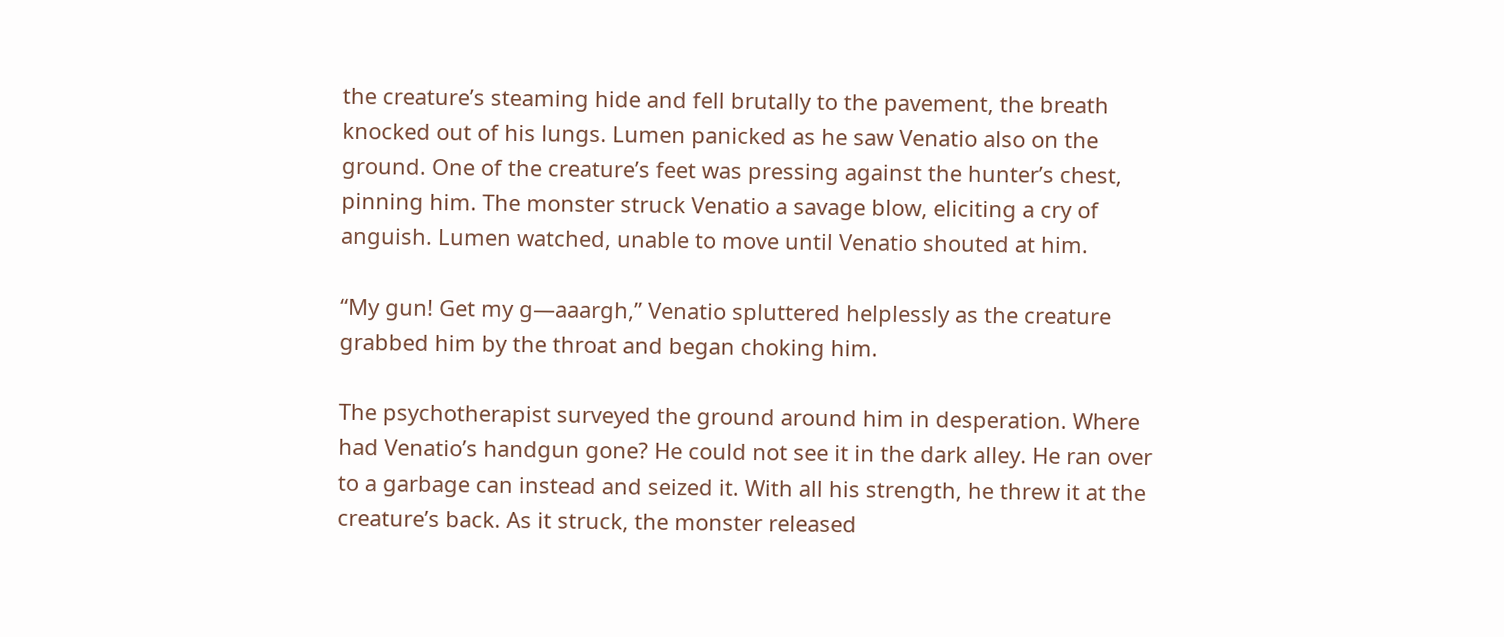the creature’s steaming hide and fell brutally to the pavement, the breath knocked out of his lungs. Lumen panicked as he saw Venatio also on the ground. One of the creature’s feet was pressing against the hunter’s chest, pinning him. The monster struck Venatio a savage blow, eliciting a cry of anguish. Lumen watched, unable to move until Venatio shouted at him.

“My gun! Get my g—aaargh,” Venatio spluttered helplessly as the creature grabbed him by the throat and began choking him.

The psychotherapist surveyed the ground around him in desperation. Where had Venatio’s handgun gone? He could not see it in the dark alley. He ran over to a garbage can instead and seized it. With all his strength, he threw it at the creature’s back. As it struck, the monster released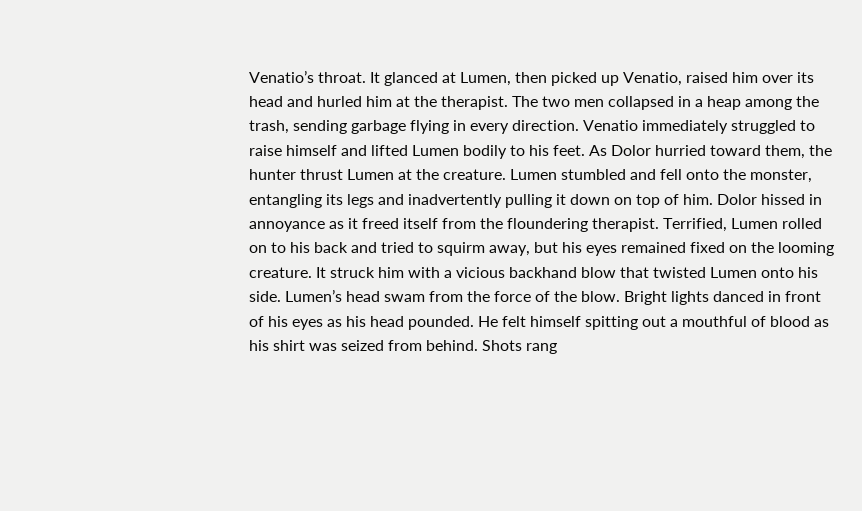Venatio’s throat. It glanced at Lumen, then picked up Venatio, raised him over its head and hurled him at the therapist. The two men collapsed in a heap among the trash, sending garbage flying in every direction. Venatio immediately struggled to raise himself and lifted Lumen bodily to his feet. As Dolor hurried toward them, the hunter thrust Lumen at the creature. Lumen stumbled and fell onto the monster, entangling its legs and inadvertently pulling it down on top of him. Dolor hissed in annoyance as it freed itself from the floundering therapist. Terrified, Lumen rolled on to his back and tried to squirm away, but his eyes remained fixed on the looming creature. It struck him with a vicious backhand blow that twisted Lumen onto his side. Lumen’s head swam from the force of the blow. Bright lights danced in front of his eyes as his head pounded. He felt himself spitting out a mouthful of blood as his shirt was seized from behind. Shots rang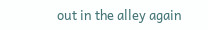out in the alley again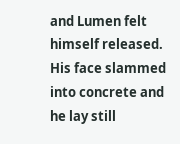and Lumen felt himself released. His face slammed into concrete and he lay still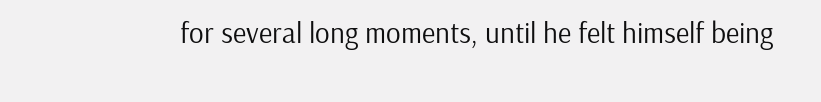for several long moments, until he felt himself being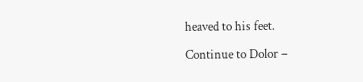heaved to his feet.

Continue to Dolor –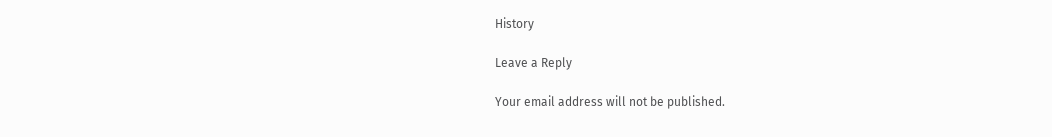History

Leave a Reply

Your email address will not be published.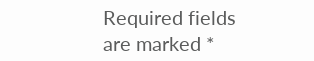Required fields are marked *